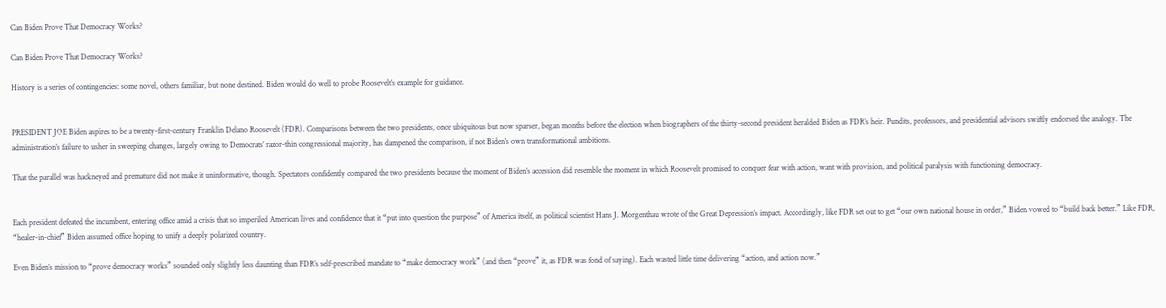Can Biden Prove That Democracy Works?

Can Biden Prove That Democracy Works?

History is a series of contingencies: some novel, others familiar, but none destined. Biden would do well to probe Roosevelt’s example for guidance.


PRESIDENT JOE Biden aspires to be a twenty-first-century Franklin Delano Roosevelt (FDR). Comparisons between the two presidents, once ubiquitous but now sparser, began months before the election when biographers of the thirty-second president heralded Biden as FDR’s heir. Pundits, professors, and presidential advisors swiftly endorsed the analogy. The administration’s failure to usher in sweeping changes, largely owing to Democrats’ razor-thin congressional majority, has dampened the comparison, if not Biden’s own transformational ambitions.

That the parallel was hackneyed and premature did not make it uninformative, though. Spectators confidently compared the two presidents because the moment of Biden’s accession did resemble the moment in which Roosevelt promised to conquer fear with action, want with provision, and political paralysis with functioning democracy.


Each president defeated the incumbent, entering office amid a crisis that so imperiled American lives and confidence that it “put into question the purpose” of America itself, as political scientist Hans J. Morgenthau wrote of the Great Depression’s impact. Accordingly, like FDR set out to get “our own national house in order,” Biden vowed to “build back better.” Like FDR, “healer-in-chief” Biden assumed office hoping to unify a deeply polarized country.

Even Biden’s mission to “prove democracy works” sounded only slightly less daunting than FDR’s self-prescribed mandate to “make democracy work” (and then “prove” it, as FDR was fond of saying). Each wasted little time delivering “action, and action now.”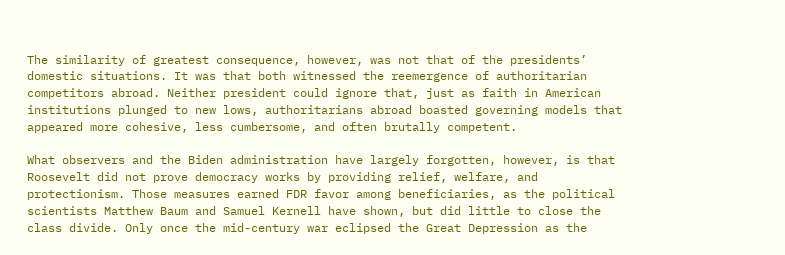The similarity of greatest consequence, however, was not that of the presidents’ domestic situations. It was that both witnessed the reemergence of authoritarian competitors abroad. Neither president could ignore that, just as faith in American institutions plunged to new lows, authoritarians abroad boasted governing models that appeared more cohesive, less cumbersome, and often brutally competent.

What observers and the Biden administration have largely forgotten, however, is that Roosevelt did not prove democracy works by providing relief, welfare, and protectionism. Those measures earned FDR favor among beneficiaries, as the political scientists Matthew Baum and Samuel Kernell have shown, but did little to close the class divide. Only once the mid-century war eclipsed the Great Depression as the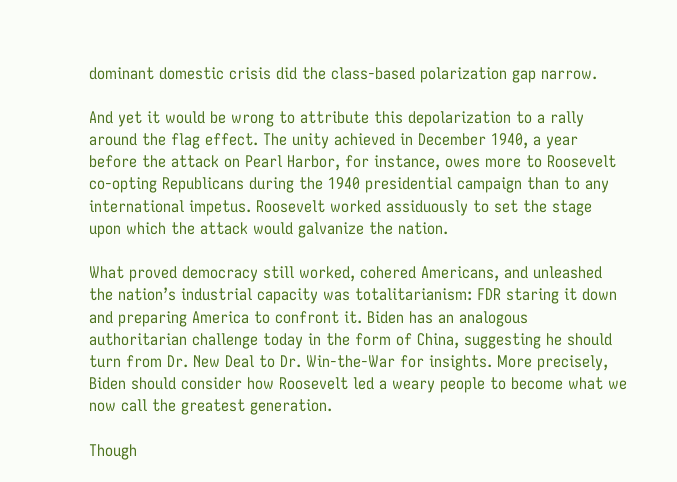dominant domestic crisis did the class-based polarization gap narrow.

And yet it would be wrong to attribute this depolarization to a rally around the flag effect. The unity achieved in December 1940, a year before the attack on Pearl Harbor, for instance, owes more to Roosevelt co-opting Republicans during the 1940 presidential campaign than to any international impetus. Roosevelt worked assiduously to set the stage upon which the attack would galvanize the nation.

What proved democracy still worked, cohered Americans, and unleashed the nation’s industrial capacity was totalitarianism: FDR staring it down and preparing America to confront it. Biden has an analogous authoritarian challenge today in the form of China, suggesting he should turn from Dr. New Deal to Dr. Win-the-War for insights. More precisely, Biden should consider how Roosevelt led a weary people to become what we now call the greatest generation.

Though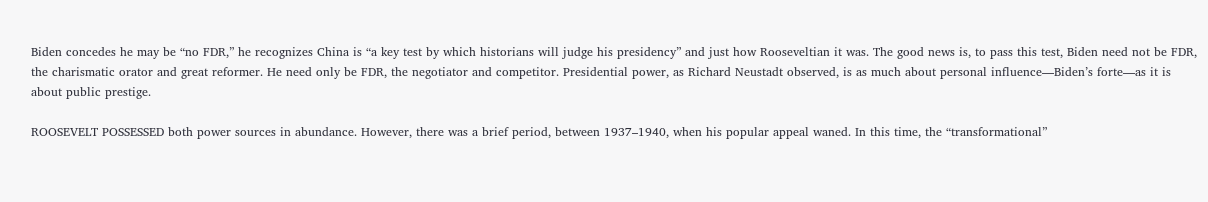Biden concedes he may be “no FDR,” he recognizes China is “a key test by which historians will judge his presidency” and just how Rooseveltian it was. The good news is, to pass this test, Biden need not be FDR, the charismatic orator and great reformer. He need only be FDR, the negotiator and competitor. Presidential power, as Richard Neustadt observed, is as much about personal influence—Biden’s forte—as it is about public prestige.

ROOSEVELT POSSESSED both power sources in abundance. However, there was a brief period, between 1937–1940, when his popular appeal waned. In this time, the “transformational”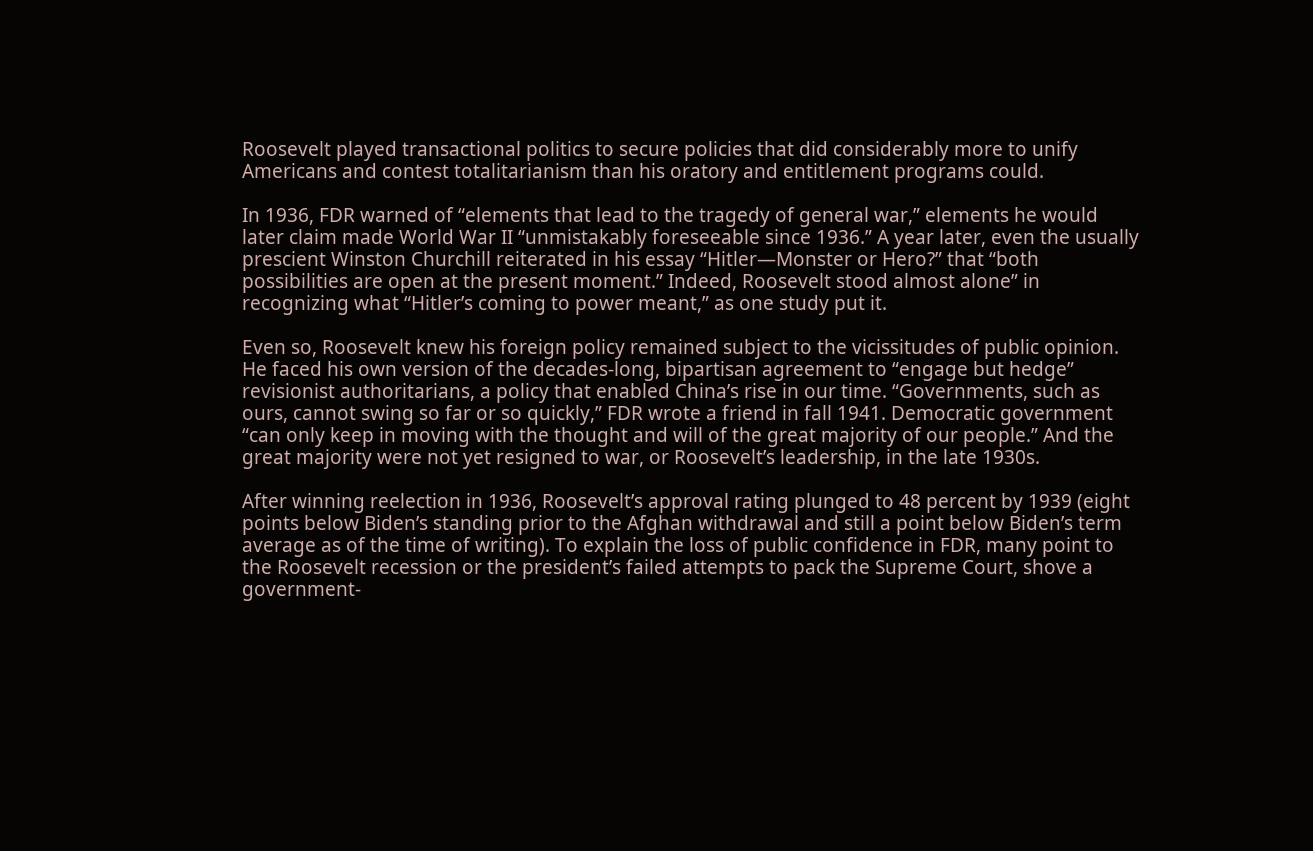Roosevelt played transactional politics to secure policies that did considerably more to unify Americans and contest totalitarianism than his oratory and entitlement programs could.

In 1936, FDR warned of “elements that lead to the tragedy of general war,” elements he would later claim made World War II “unmistakably foreseeable since 1936.” A year later, even the usually prescient Winston Churchill reiterated in his essay “Hitler—Monster or Hero?” that “both possibilities are open at the present moment.” Indeed, Roosevelt stood almost alone” in recognizing what “Hitler’s coming to power meant,” as one study put it.

Even so, Roosevelt knew his foreign policy remained subject to the vicissitudes of public opinion. He faced his own version of the decades-long, bipartisan agreement to “engage but hedge” revisionist authoritarians, a policy that enabled China’s rise in our time. “Governments, such as ours, cannot swing so far or so quickly,” FDR wrote a friend in fall 1941. Democratic government “can only keep in moving with the thought and will of the great majority of our people.” And the great majority were not yet resigned to war, or Roosevelt’s leadership, in the late 1930s.

After winning reelection in 1936, Roosevelt’s approval rating plunged to 48 percent by 1939 (eight points below Biden’s standing prior to the Afghan withdrawal and still a point below Biden’s term average as of the time of writing). To explain the loss of public confidence in FDR, many point to the Roosevelt recession or the president’s failed attempts to pack the Supreme Court, shove a government-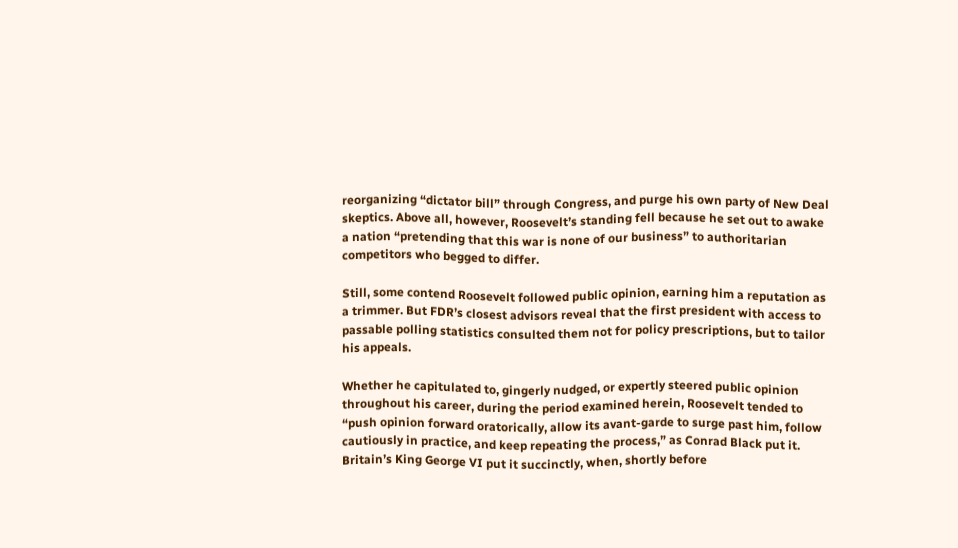reorganizing “dictator bill” through Congress, and purge his own party of New Deal skeptics. Above all, however, Roosevelt’s standing fell because he set out to awake a nation “pretending that this war is none of our business” to authoritarian competitors who begged to differ.

Still, some contend Roosevelt followed public opinion, earning him a reputation as a trimmer. But FDR’s closest advisors reveal that the first president with access to passable polling statistics consulted them not for policy prescriptions, but to tailor his appeals.

Whether he capitulated to, gingerly nudged, or expertly steered public opinion throughout his career, during the period examined herein, Roosevelt tended to “push opinion forward oratorically, allow its avant-garde to surge past him, follow cautiously in practice, and keep repeating the process,” as Conrad Black put it. Britain’s King George VI put it succinctly, when, shortly before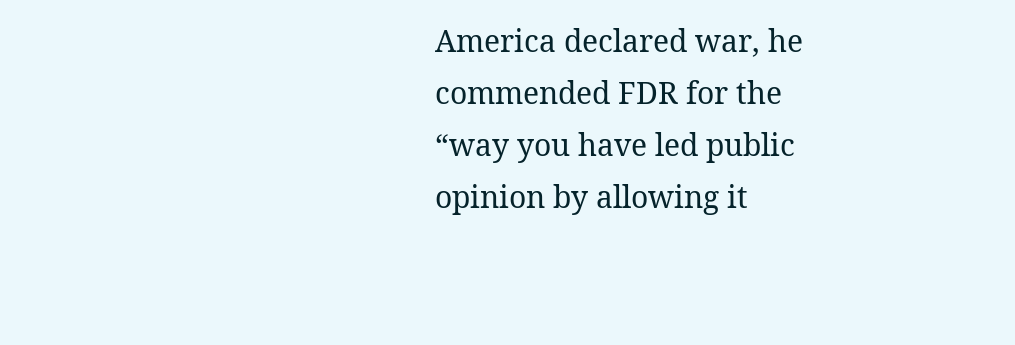America declared war, he commended FDR for the “way you have led public opinion by allowing it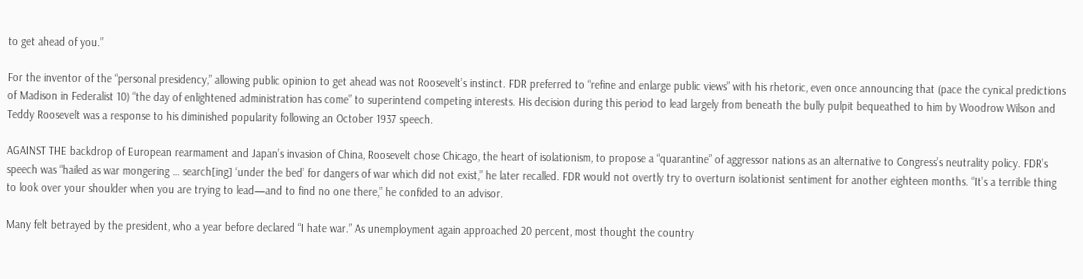to get ahead of you.”

For the inventor of the “personal presidency,” allowing public opinion to get ahead was not Roosevelt’s instinct. FDR preferred to “refine and enlarge public views” with his rhetoric, even once announcing that (pace the cynical predictions of Madison in Federalist 10) “the day of enlightened administration has come” to superintend competing interests. His decision during this period to lead largely from beneath the bully pulpit bequeathed to him by Woodrow Wilson and Teddy Roosevelt was a response to his diminished popularity following an October 1937 speech.

AGAINST THE backdrop of European rearmament and Japan’s invasion of China, Roosevelt chose Chicago, the heart of isolationism, to propose a “quarantine” of aggressor nations as an alternative to Congress’s neutrality policy. FDR’s speech was “hailed as war mongering … search[ing] ‘under the bed’ for dangers of war which did not exist,” he later recalled. FDR would not overtly try to overturn isolationist sentiment for another eighteen months. “It’s a terrible thing to look over your shoulder when you are trying to lead—and to find no one there,” he confided to an advisor.

Many felt betrayed by the president, who a year before declared “I hate war.” As unemployment again approached 20 percent, most thought the country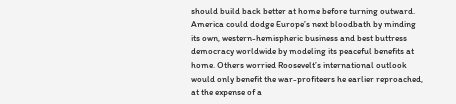should build back better at home before turning outward. America could dodge Europe’s next bloodbath by minding its own, western-hemispheric business and best buttress democracy worldwide by modeling its peaceful benefits at home. Others worried Roosevelt’s international outlook would only benefit the war-profiteers he earlier reproached, at the expense of a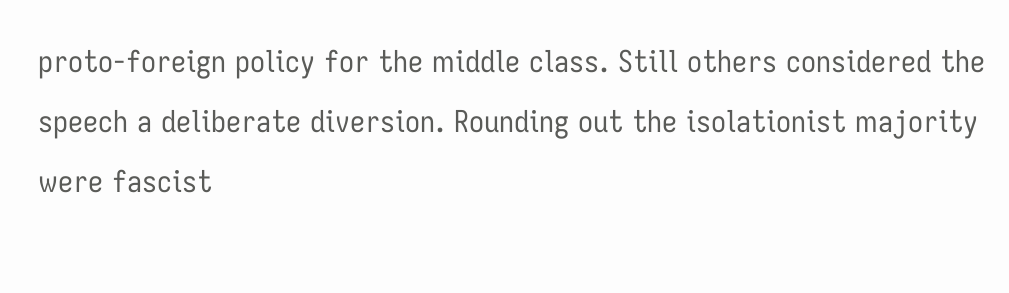proto-foreign policy for the middle class. Still others considered the speech a deliberate diversion. Rounding out the isolationist majority were fascist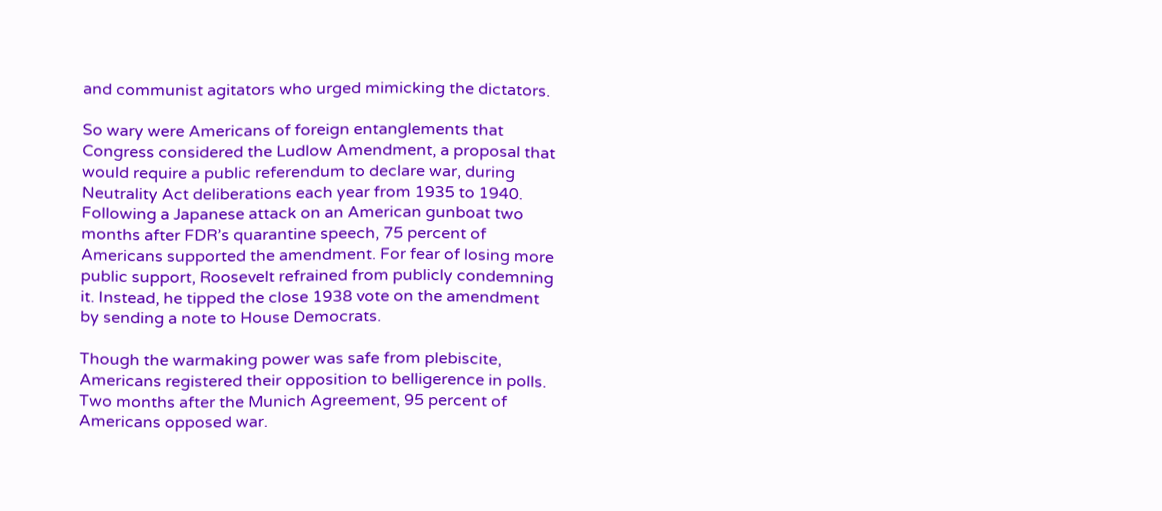and communist agitators who urged mimicking the dictators.

So wary were Americans of foreign entanglements that Congress considered the Ludlow Amendment, a proposal that would require a public referendum to declare war, during Neutrality Act deliberations each year from 1935 to 1940. Following a Japanese attack on an American gunboat two months after FDR’s quarantine speech, 75 percent of Americans supported the amendment. For fear of losing more public support, Roosevelt refrained from publicly condemning it. Instead, he tipped the close 1938 vote on the amendment by sending a note to House Democrats.

Though the warmaking power was safe from plebiscite, Americans registered their opposition to belligerence in polls. Two months after the Munich Agreement, 95 percent of Americans opposed war.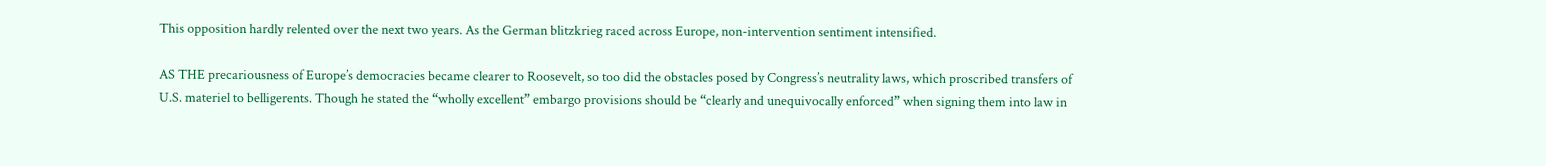This opposition hardly relented over the next two years. As the German blitzkrieg raced across Europe, non-intervention sentiment intensified.

AS THE precariousness of Europe’s democracies became clearer to Roosevelt, so too did the obstacles posed by Congress’s neutrality laws, which proscribed transfers of U.S. materiel to belligerents. Though he stated the “wholly excellent” embargo provisions should be “clearly and unequivocally enforced” when signing them into law in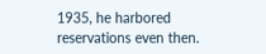1935, he harbored reservations even then.